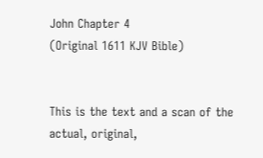John Chapter 4
(Original 1611 KJV Bible)


This is the text and a scan of the actual, original,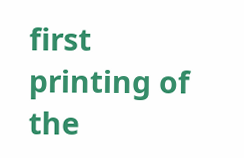first printing of the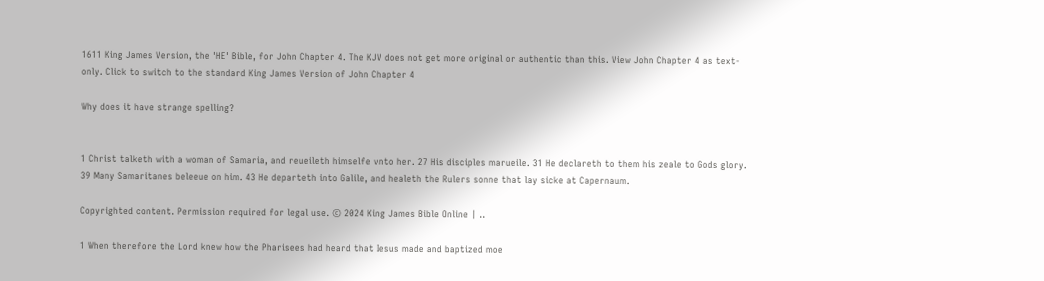1611 King James Version, the 'HE' Bible, for John Chapter 4. The KJV does not get more original or authentic than this. View John Chapter 4 as text-only. Click to switch to the standard King James Version of John Chapter 4

Why does it have strange spelling?


1 Christ talketh with a woman of Samaria, and reueileth himselfe vnto her. 27 His disciples marueile. 31 He declareth to them his zeale to Gods glory. 39 Many Samaritanes beleeue on him. 43 He departeth into Galile, and healeth the Rulers sonne that lay sicke at Capernaum.

Copyrighted content. Permission required for legal use. © 2024 King James Bible Online | ..

1 When therefore the Lord knew how the Pharisees had heard that Iesus made and baptized moe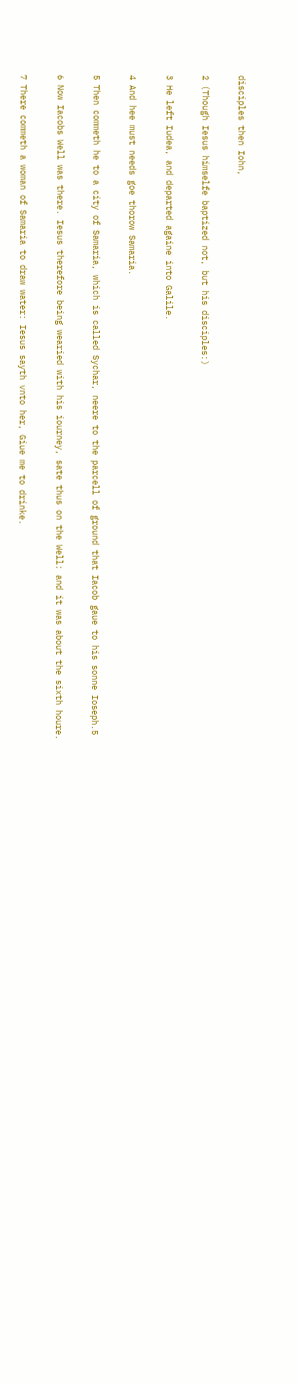disciples then Iohn,

2 (Though Iesus himselfe baptized not, but his disciples:)

3 He left Iudea, and departed againe into Galile.

4 And hee must needs goe thorow Samaria.

5 Then commeth he to a city of Samaria, which is called Sychar, neere to the parcell of ground that Iacob gaue to his sonne Ioseph.5

6 Now Iacobs Well was there. Iesus therefore being wearied with his iourney, sate thus on the Well: and it was about the sixth houre.

7 There commeth a woman of Samaria to draw water: Iesus sayth vnto her, Giue me to drinke.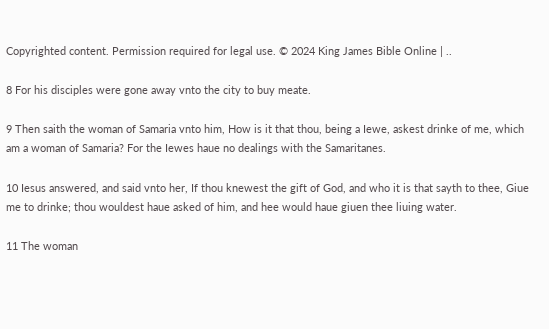Copyrighted content. Permission required for legal use. © 2024 King James Bible Online | ..

8 For his disciples were gone away vnto the city to buy meate.

9 Then saith the woman of Samaria vnto him, How is it that thou, being a Iewe, askest drinke of me, which am a woman of Samaria? For the Iewes haue no dealings with the Samaritanes.

10 Iesus answered, and said vnto her, If thou knewest the gift of God, and who it is that sayth to thee, Giue me to drinke; thou wouldest haue asked of him, and hee would haue giuen thee liuing water.

11 The woman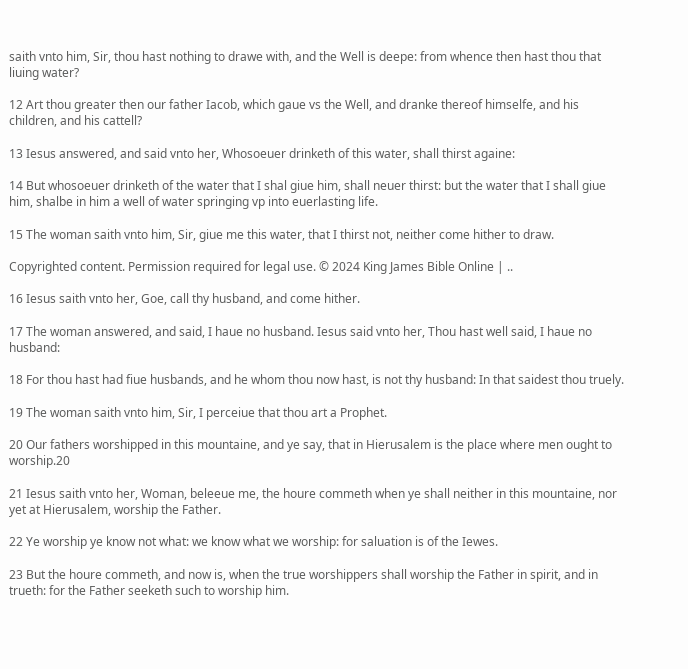saith vnto him, Sir, thou hast nothing to drawe with, and the Well is deepe: from whence then hast thou that liuing water?

12 Art thou greater then our father Iacob, which gaue vs the Well, and dranke thereof himselfe, and his children, and his cattell?

13 Iesus answered, and said vnto her, Whosoeuer drinketh of this water, shall thirst againe:

14 But whosoeuer drinketh of the water that I shal giue him, shall neuer thirst: but the water that I shall giue him, shalbe in him a well of water springing vp into euerlasting life.

15 The woman saith vnto him, Sir, giue me this water, that I thirst not, neither come hither to draw.

Copyrighted content. Permission required for legal use. © 2024 King James Bible Online | ..

16 Iesus saith vnto her, Goe, call thy husband, and come hither.

17 The woman answered, and said, I haue no husband. Iesus said vnto her, Thou hast well said, I haue no husband:

18 For thou hast had fiue husbands, and he whom thou now hast, is not thy husband: In that saidest thou truely.

19 The woman saith vnto him, Sir, I perceiue that thou art a Prophet.

20 Our fathers worshipped in this mountaine, and ye say, that in Hierusalem is the place where men ought to worship.20

21 Iesus saith vnto her, Woman, beleeue me, the houre commeth when ye shall neither in this mountaine, nor yet at Hierusalem, worship the Father.

22 Ye worship ye know not what: we know what we worship: for saluation is of the Iewes.

23 But the houre commeth, and now is, when the true worshippers shall worship the Father in spirit, and in trueth: for the Father seeketh such to worship him.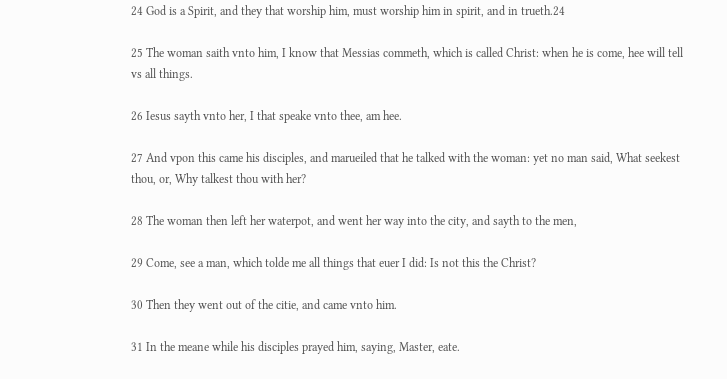24 God is a Spirit, and they that worship him, must worship him in spirit, and in trueth.24

25 The woman saith vnto him, I know that Messias commeth, which is called Christ: when he is come, hee will tell vs all things.

26 Iesus sayth vnto her, I that speake vnto thee, am hee.

27 And vpon this came his disciples, and marueiled that he talked with the woman: yet no man said, What seekest thou, or, Why talkest thou with her?

28 The woman then left her waterpot, and went her way into the city, and sayth to the men,

29 Come, see a man, which tolde me all things that euer I did: Is not this the Christ?

30 Then they went out of the citie, and came vnto him.

31 In the meane while his disciples prayed him, saying, Master, eate.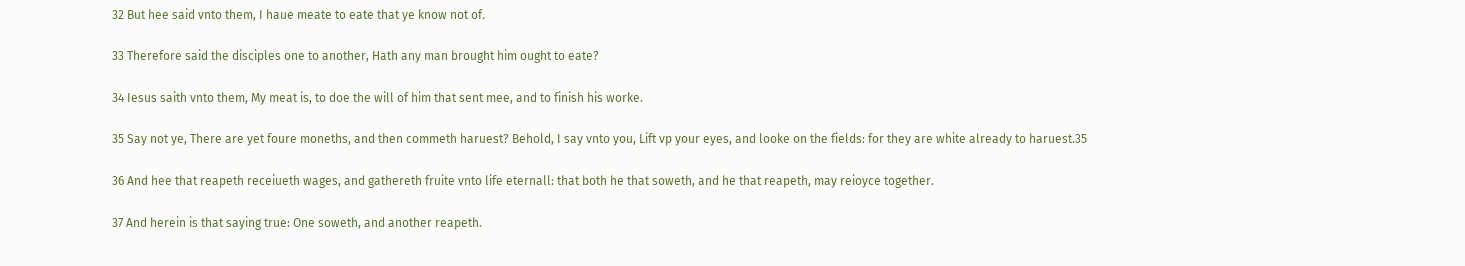32 But hee said vnto them, I haue meate to eate that ye know not of.

33 Therefore said the disciples one to another, Hath any man brought him ought to eate?

34 Iesus saith vnto them, My meat is, to doe the will of him that sent mee, and to finish his worke.

35 Say not ye, There are yet foure moneths, and then commeth haruest? Behold, I say vnto you, Lift vp your eyes, and looke on the fields: for they are white already to haruest.35

36 And hee that reapeth receiueth wages, and gathereth fruite vnto life eternall: that both he that soweth, and he that reapeth, may reioyce together.

37 And herein is that saying true: One soweth, and another reapeth.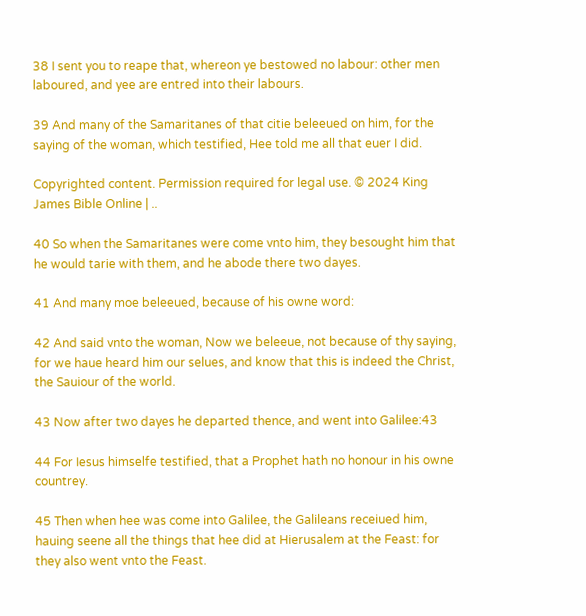38 I sent you to reape that, whereon ye bestowed no labour: other men laboured, and yee are entred into their labours.

39 And many of the Samaritanes of that citie beleeued on him, for the saying of the woman, which testified, Hee told me all that euer I did.

Copyrighted content. Permission required for legal use. © 2024 King James Bible Online | ..

40 So when the Samaritanes were come vnto him, they besought him that he would tarie with them, and he abode there two dayes.

41 And many moe beleeued, because of his owne word:

42 And said vnto the woman, Now we beleeue, not because of thy saying, for we haue heard him our selues, and know that this is indeed the Christ, the Sauiour of the world.

43 Now after two dayes he departed thence, and went into Galilee:43

44 For Iesus himselfe testified, that a Prophet hath no honour in his owne countrey.

45 Then when hee was come into Galilee, the Galileans receiued him, hauing seene all the things that hee did at Hierusalem at the Feast: for they also went vnto the Feast.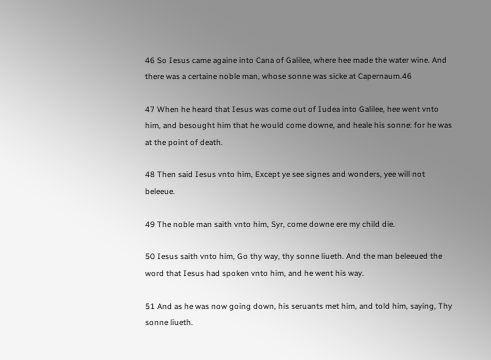46 So Iesus came againe into Cana of Galilee, where hee made the water wine. And there was a certaine noble man, whose sonne was sicke at Capernaum.46

47 When he heard that Iesus was come out of Iudea into Galilee, hee went vnto him, and besought him that he would come downe, and heale his sonne: for he was at the point of death.

48 Then said Iesus vnto him, Except ye see signes and wonders, yee will not beleeue.

49 The noble man saith vnto him, Syr, come downe ere my child die.

50 Iesus saith vnto him, Go thy way, thy sonne liueth. And the man beleeued the word that Iesus had spoken vnto him, and he went his way.

51 And as he was now going down, his seruants met him, and told him, saying, Thy sonne liueth.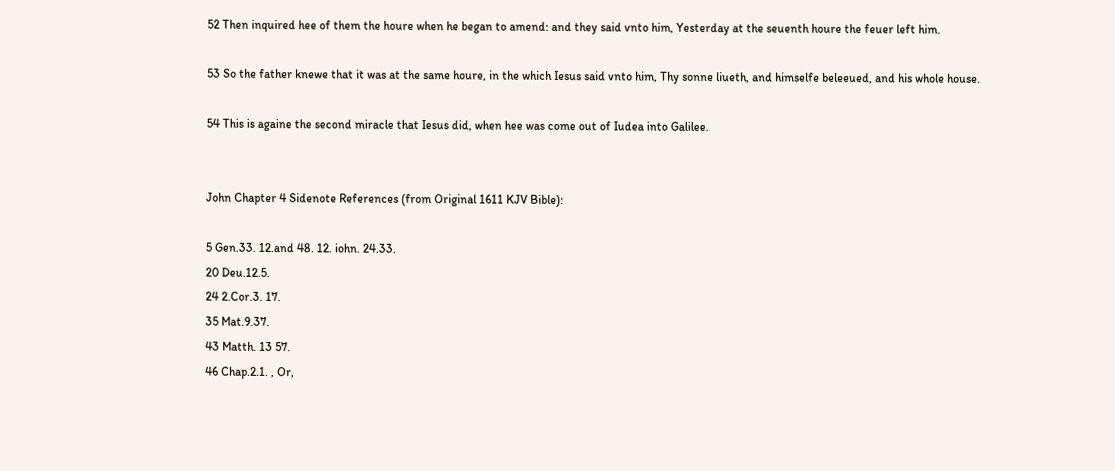52 Then inquired hee of them the houre when he began to amend: and they said vnto him, Yesterday at the seuenth houre the feuer left him.

53 So the father knewe that it was at the same houre, in the which Iesus said vnto him, Thy sonne liueth, and himselfe beleeued, and his whole house.

54 This is againe the second miracle that Iesus did, when hee was come out of Iudea into Galilee.


John Chapter 4 Sidenote References (from Original 1611 KJV Bible):

5 Gen.33. 12.and 48. 12. iohn. 24.33.
20 Deu.12.5.
24 2.Cor.3. 17.
35 Mat.9.37.
43 Matth. 13 57.
46 Chap.2.1. , Or,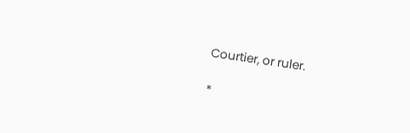Courtier, or ruler.

*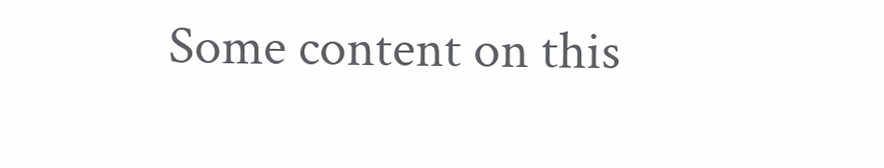Some content on this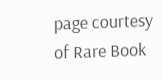page courtesy of Rare Book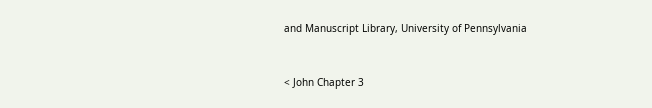and Manuscript Library, University of Pennsylvania


< John Chapter 3